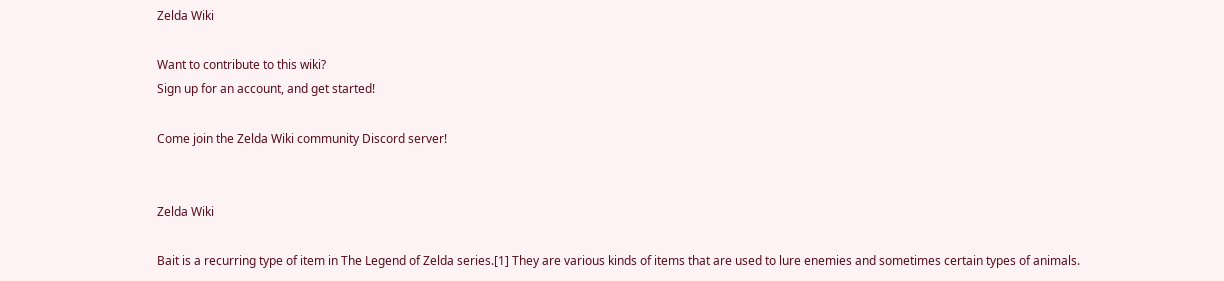Zelda Wiki

Want to contribute to this wiki?
Sign up for an account, and get started!

Come join the Zelda Wiki community Discord server!


Zelda Wiki

Bait is a recurring type of item in The Legend of Zelda series.[1] They are various kinds of items that are used to lure enemies and sometimes certain types of animals.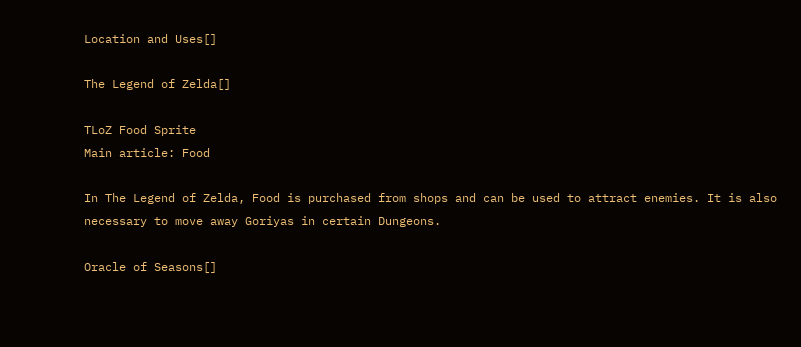Location and Uses[]

The Legend of Zelda[]

TLoZ Food Sprite
Main article: Food

In The Legend of Zelda, Food is purchased from shops and can be used to attract enemies. It is also necessary to move away Goriyas in certain Dungeons.

Oracle of Seasons[]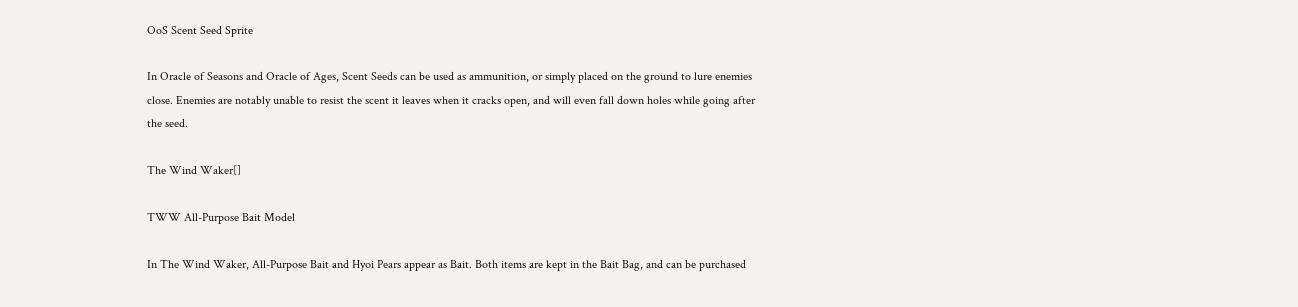OoS Scent Seed Sprite

In Oracle of Seasons and Oracle of Ages, Scent Seeds can be used as ammunition, or simply placed on the ground to lure enemies close. Enemies are notably unable to resist the scent it leaves when it cracks open, and will even fall down holes while going after the seed.

The Wind Waker[]

TWW All-Purpose Bait Model

In The Wind Waker, All-Purpose Bait and Hyoi Pears appear as Bait. Both items are kept in the Bait Bag, and can be purchased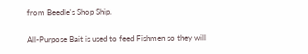from Beedle's Shop Ship.

All-Purpose Bait is used to feed Fishmen so they will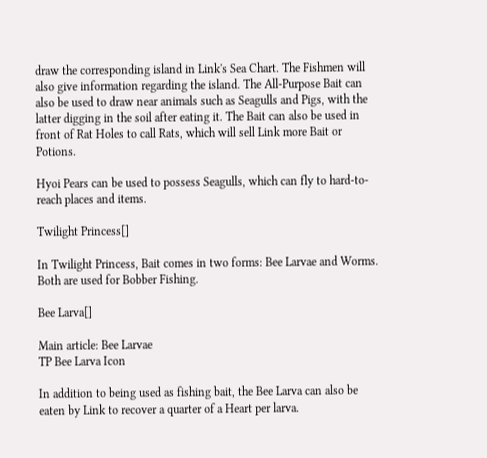draw the corresponding island in Link's Sea Chart. The Fishmen will also give information regarding the island. The All-Purpose Bait can also be used to draw near animals such as Seagulls and Pigs, with the latter digging in the soil after eating it. The Bait can also be used in front of Rat Holes to call Rats, which will sell Link more Bait or Potions.

Hyoi Pears can be used to possess Seagulls, which can fly to hard-to-reach places and items.

Twilight Princess[]

In Twilight Princess, Bait comes in two forms: Bee Larvae and Worms. Both are used for Bobber Fishing.

Bee Larva[]

Main article: Bee Larvae
TP Bee Larva Icon

In addition to being used as fishing bait, the Bee Larva can also be eaten by Link to recover a quarter of a Heart per larva.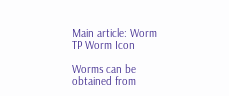Main article: Worm
TP Worm Icon

Worms can be obtained from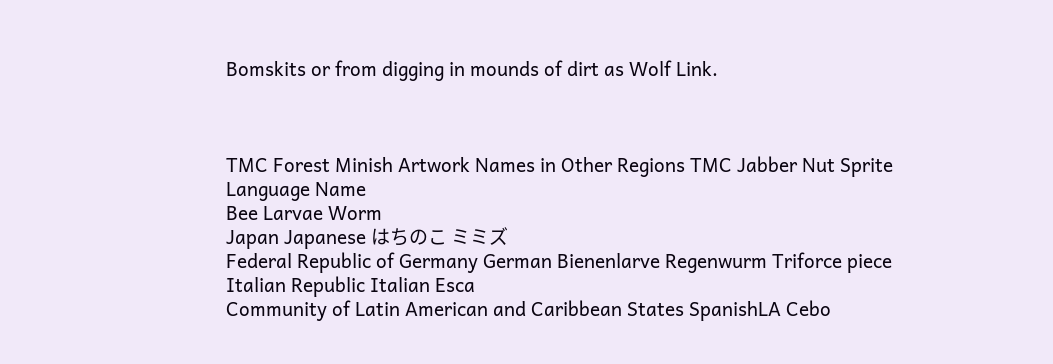Bomskits or from digging in mounds of dirt as Wolf Link.



TMC Forest Minish Artwork Names in Other Regions TMC Jabber Nut Sprite
Language Name
Bee Larvae Worm
Japan Japanese はちのこ ミミズ
Federal Republic of Germany German Bienenlarve Regenwurm Triforce piece
Italian Republic Italian Esca
Community of Latin American and Caribbean States SpanishLA Cebo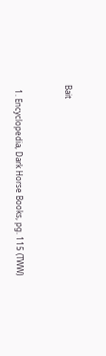Bait



  1. Encyclopedia, Dark Horse Books, pg. 115 (TWW)